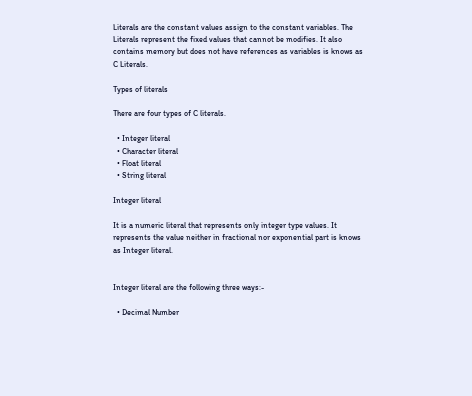Literals are the constant values assign to the constant variables. The Literals represent the fixed values that cannot be modifies. It also contains memory but does not have references as variables is knows as C Literals.

Types of literals

There are four types of C literals.

  • Integer literal
  • Character literal
  • Float literal
  • String literal

Integer literal

It is a numeric literal that represents only integer type values. It represents the value neither in fractional nor exponential part is knows as Integer literal.


Integer literal are the following three ways:-

  • Decimal Number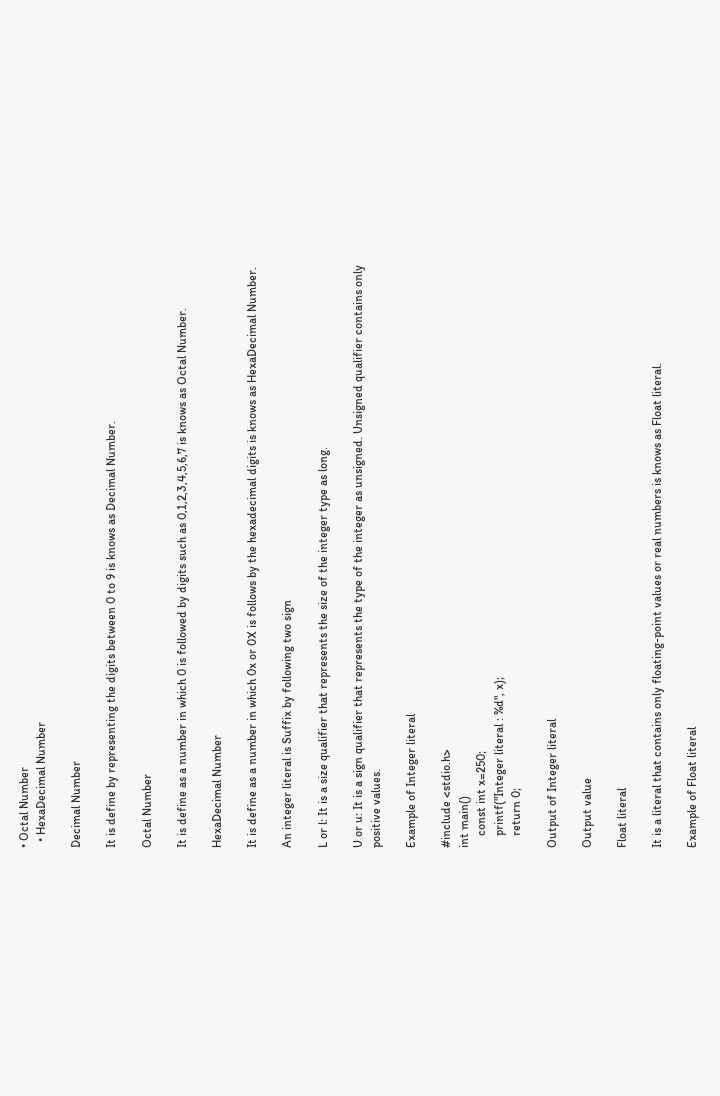• Octal Number
  • HexaDecimal Number

Decimal Number

It is define by representing the digits between 0 to 9 is knows as Decimal Number.

Octal Number

It is define as a number in which 0 is followed by digits such as 0,1,2,3,4,5,6,7 is knows as Octal Number.

HexaDecimal Number

It is define as a number in which 0x or 0X is follows by the hexadecimal digits is knows as HexaDecimal Number.

An integer literal is Suffix by following two sign

L or l: It is a size qualifier that represents the size of the integer type as long.

U or u: It is a sign qualifier that represents the type of the integer as unsigned. Unsigned qualifier contains only positive values.

Example of Integer literal

#include <stdio.h>
int main()
    const int x=250;
    printf("Integer literal : %d", x);
    return 0;

Output of Integer literal

Output value

Float literal

It is a literal that contains only floating-point values or real numbers is knows as Float literal.

Example of Float literal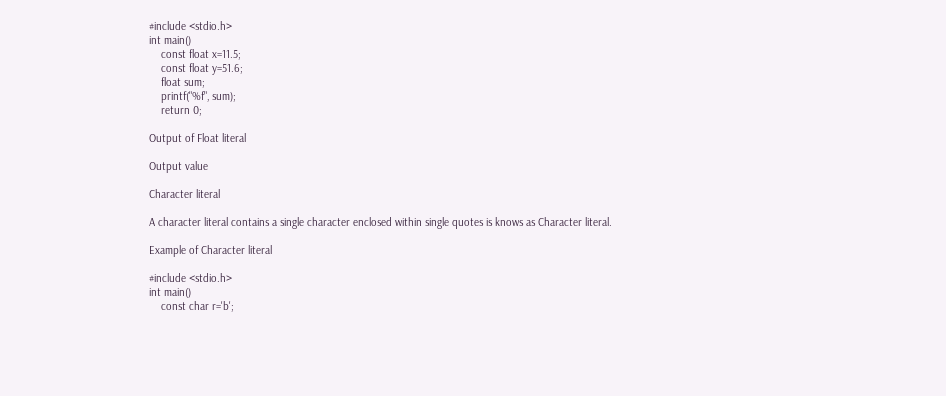#include <stdio.h>
int main()
    const float x=11.5;
    const float y=51.6;
    float sum;
    printf("%f", sum);
    return 0;

Output of Float literal

Output value

Character literal

A character literal contains a single character enclosed within single quotes is knows as Character literal.

Example of Character literal

#include <stdio.h>
int main()
    const char r='b';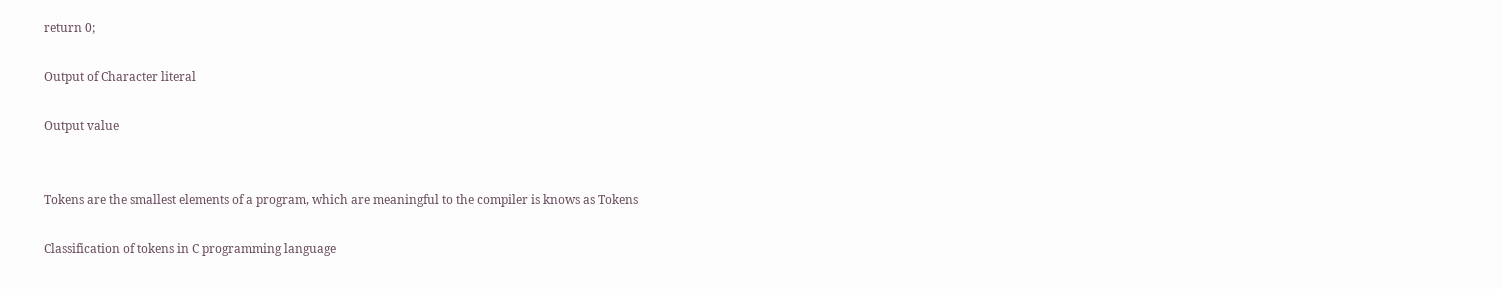return 0;

Output of Character literal

Output value


Tokens are the smallest elements of a program, which are meaningful to the compiler is knows as Tokens

Classification of tokens in C programming language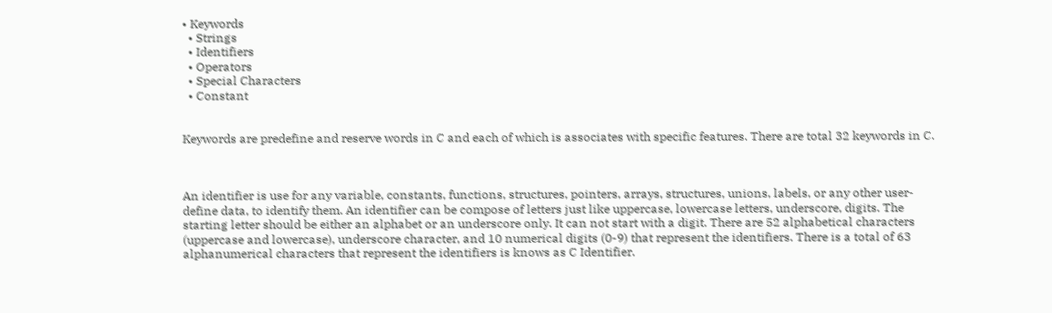• Keywords
  • Strings
  • Identifiers
  • Operators
  • Special Characters
  • Constant


Keywords are predefine and reserve words in C and each of which is associates with specific features. There are total 32 keywords in C.



An identifier is use for any variable, constants, functions, structures, pointers, arrays, structures, unions, labels, or any other user-define data, to identify them. An identifier can be compose of letters just like uppercase, lowercase letters, underscore, digits. The starting letter should be either an alphabet or an underscore only. It can not start with a digit. There are 52 alphabetical characters (uppercase and lowercase), underscore character, and 10 numerical digits (0-9) that represent the identifiers. There is a total of 63 alphanumerical characters that represent the identifiers is knows as C Identifier.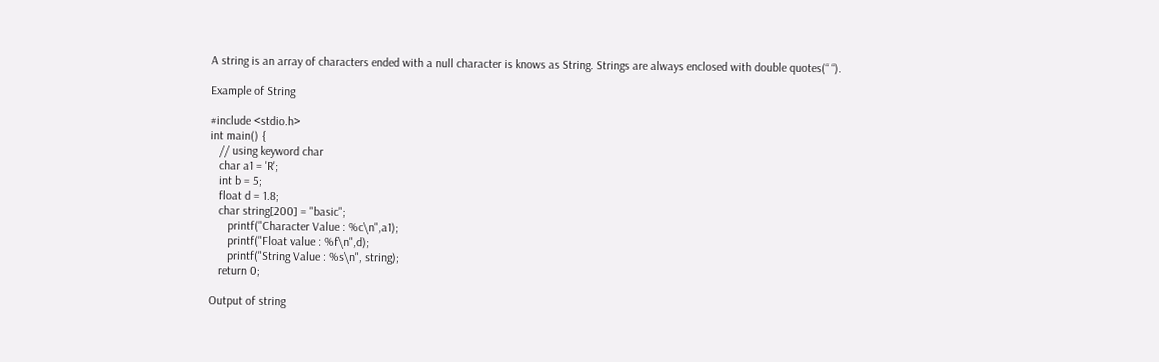A string is an array of characters ended with a null character is knows as String. Strings are always enclosed with double quotes(“ “).

Example of String

#include <stdio.h>
int main() {
   // using keyword char
   char a1 = 'R';
   int b = 5;
   float d = 1.8;
   char string[200] = "basic";
      printf("Character Value : %c\n",a1);
      printf("Float value : %f\n",d);
      printf("String Value : %s\n", string);
   return 0;

Output of string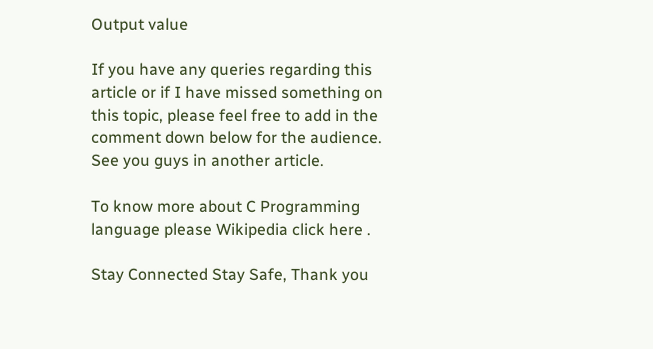Output value

If you have any queries regarding this article or if I have missed something on this topic, please feel free to add in the comment down below for the audience. See you guys in another article.

To know more about C Programming language please Wikipedia click here .

Stay Connected Stay Safe, Thank you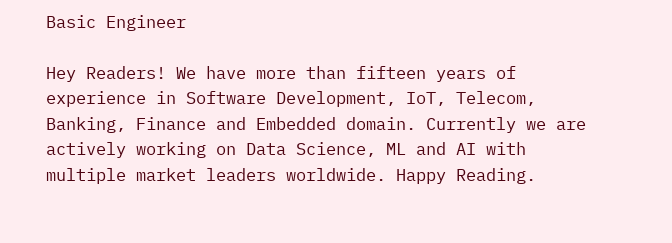Basic Engineer

Hey Readers! We have more than fifteen years of experience in Software Development, IoT, Telecom, Banking, Finance and Embedded domain. Currently we are actively working on Data Science, ML and AI with multiple market leaders worldwide. Happy Reading.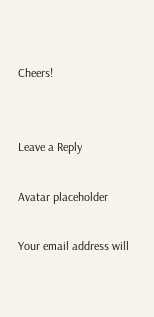Cheers!


Leave a Reply

Avatar placeholder

Your email address will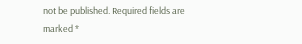not be published. Required fields are marked *